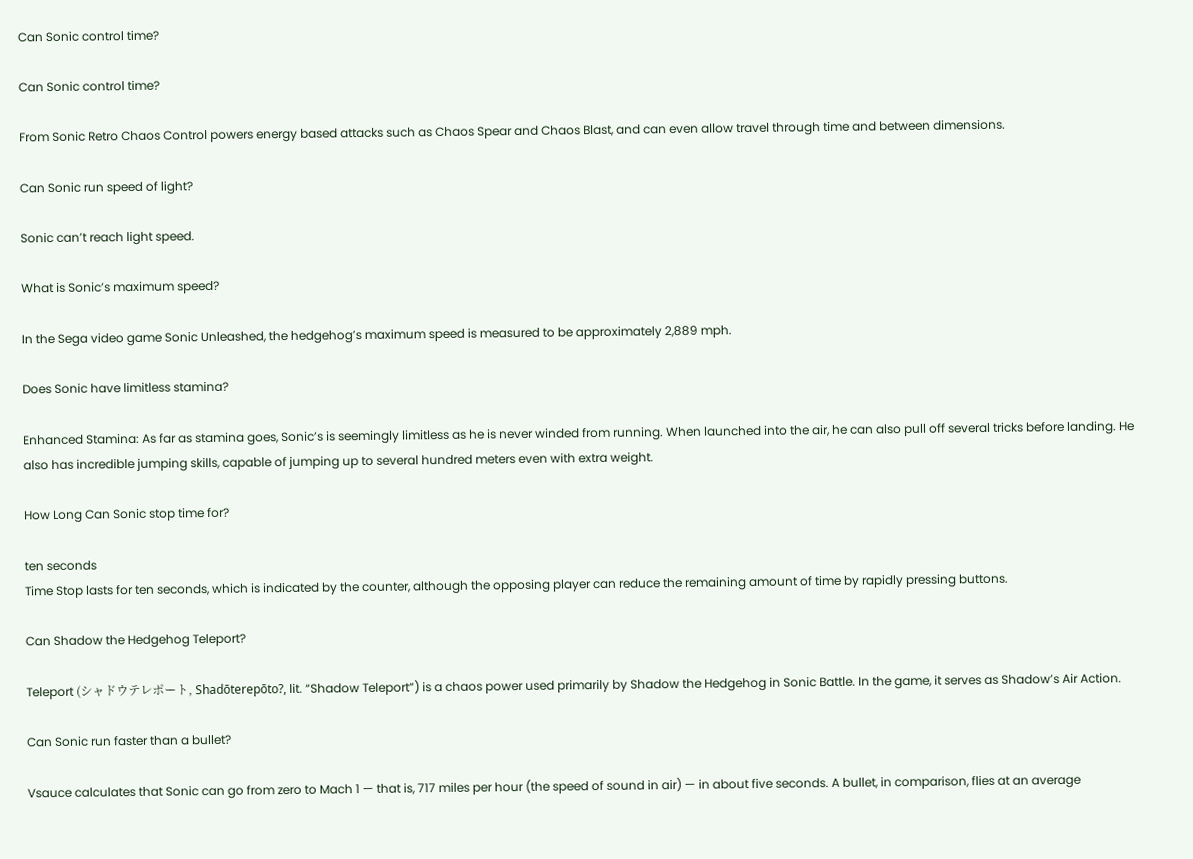Can Sonic control time?

Can Sonic control time?

From Sonic Retro Chaos Control powers energy based attacks such as Chaos Spear and Chaos Blast, and can even allow travel through time and between dimensions.

Can Sonic run speed of light?

Sonic can’t reach light speed.

What is Sonic’s maximum speed?

In the Sega video game Sonic Unleashed, the hedgehog’s maximum speed is measured to be approximately 2,889 mph.

Does Sonic have limitless stamina?

Enhanced Stamina: As far as stamina goes, Sonic’s is seemingly limitless as he is never winded from running. When launched into the air, he can also pull off several tricks before landing. He also has incredible jumping skills, capable of jumping up to several hundred meters even with extra weight.

How Long Can Sonic stop time for?

ten seconds
Time Stop lasts for ten seconds, which is indicated by the counter, although the opposing player can reduce the remaining amount of time by rapidly pressing buttons.

Can Shadow the Hedgehog Teleport?

Teleport (シャドウテレポート, Shadōterepōto?, lit. “Shadow Teleport”) is a chaos power used primarily by Shadow the Hedgehog in Sonic Battle. In the game, it serves as Shadow’s Air Action.

Can Sonic run faster than a bullet?

Vsauce calculates that Sonic can go from zero to Mach 1 — that is, 717 miles per hour (the speed of sound in air) — in about five seconds. A bullet, in comparison, flies at an average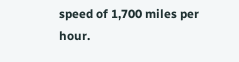speed of 1,700 miles per hour.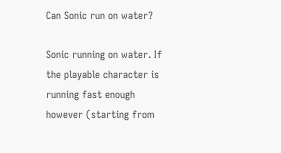Can Sonic run on water?

Sonic running on water. If the playable character is running fast enough however (starting from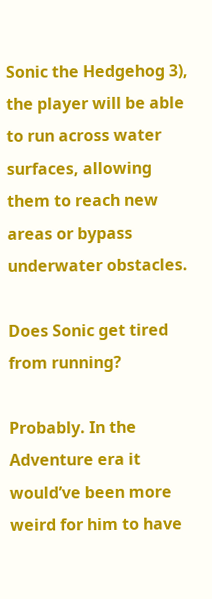Sonic the Hedgehog 3), the player will be able to run across water surfaces, allowing them to reach new areas or bypass underwater obstacles.

Does Sonic get tired from running?

Probably. In the Adventure era it would’ve been more weird for him to have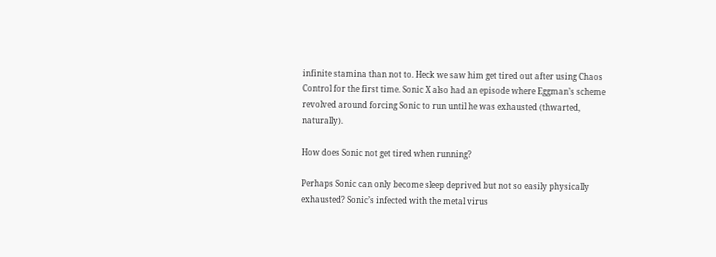infinite stamina than not to. Heck we saw him get tired out after using Chaos Control for the first time. Sonic X also had an episode where Eggman’s scheme revolved around forcing Sonic to run until he was exhausted (thwarted, naturally).

How does Sonic not get tired when running?

Perhaps Sonic can only become sleep deprived but not so easily physically exhausted? Sonic’s infected with the metal virus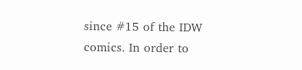since #15 of the IDW comics. In order to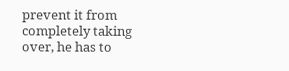prevent it from completely taking over, he has to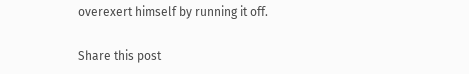overexert himself by running it off.

Share this post